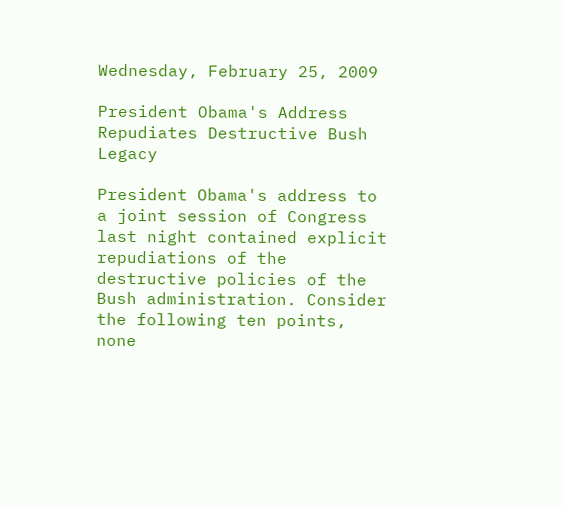Wednesday, February 25, 2009

President Obama's Address Repudiates Destructive Bush Legacy

President Obama's address to a joint session of Congress last night contained explicit repudiations of the destructive policies of the Bush administration. Consider the following ten points, none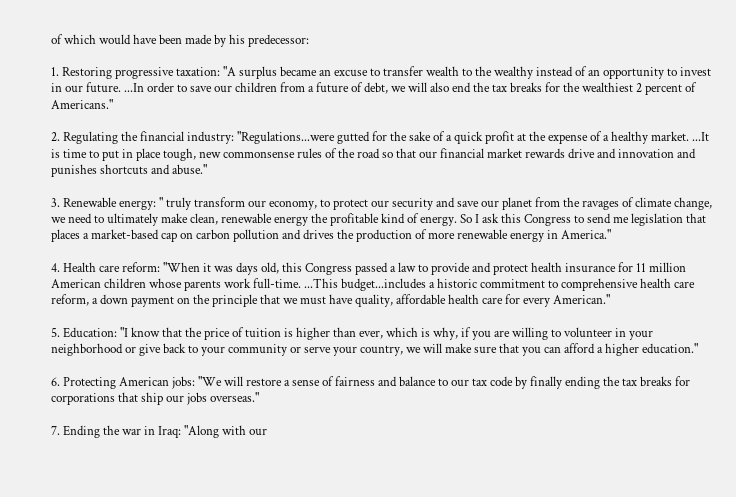of which would have been made by his predecessor:

1. Restoring progressive taxation: "A surplus became an excuse to transfer wealth to the wealthy instead of an opportunity to invest in our future. ...In order to save our children from a future of debt, we will also end the tax breaks for the wealthiest 2 percent of Americans."

2. Regulating the financial industry: "Regulations...were gutted for the sake of a quick profit at the expense of a healthy market. ...It is time to put in place tough, new commonsense rules of the road so that our financial market rewards drive and innovation and punishes shortcuts and abuse."

3. Renewable energy: " truly transform our economy, to protect our security and save our planet from the ravages of climate change, we need to ultimately make clean, renewable energy the profitable kind of energy. So I ask this Congress to send me legislation that places a market-based cap on carbon pollution and drives the production of more renewable energy in America."

4. Health care reform: "When it was days old, this Congress passed a law to provide and protect health insurance for 11 million American children whose parents work full-time. ...This budget...includes a historic commitment to comprehensive health care reform, a down payment on the principle that we must have quality, affordable health care for every American."

5. Education: "I know that the price of tuition is higher than ever, which is why, if you are willing to volunteer in your neighborhood or give back to your community or serve your country, we will make sure that you can afford a higher education."

6. Protecting American jobs: "We will restore a sense of fairness and balance to our tax code by finally ending the tax breaks for corporations that ship our jobs overseas."

7. Ending the war in Iraq: "Along with our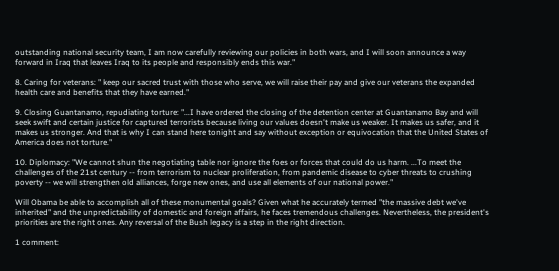outstanding national security team, I am now carefully reviewing our policies in both wars, and I will soon announce a way forward in Iraq that leaves Iraq to its people and responsibly ends this war."

8. Caring for veterans: " keep our sacred trust with those who serve, we will raise their pay and give our veterans the expanded health care and benefits that they have earned."

9. Closing Guantanamo, repudiating torture: "...I have ordered the closing of the detention center at Guantanamo Bay and will seek swift and certain justice for captured terrorists because living our values doesn't make us weaker. It makes us safer, and it makes us stronger. And that is why I can stand here tonight and say without exception or equivocation that the United States of America does not torture."

10. Diplomacy: "We cannot shun the negotiating table nor ignore the foes or forces that could do us harm. ...To meet the challenges of the 21st century -- from terrorism to nuclear proliferation, from pandemic disease to cyber threats to crushing poverty -- we will strengthen old alliances, forge new ones, and use all elements of our national power."

Will Obama be able to accomplish all of these monumental goals? Given what he accurately termed "the massive debt we've inherited" and the unpredictability of domestic and foreign affairs, he faces tremendous challenges. Nevertheless, the president's priorities are the right ones. Any reversal of the Bush legacy is a step in the right direction.

1 comment: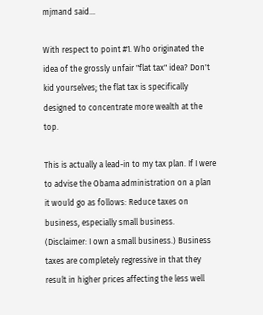mjmand said...

With respect to point #1. Who originated the idea of the grossly unfair "flat tax" idea? Don't kid yourselves; the flat tax is specifically designed to concentrate more wealth at the top.

This is actually a lead-in to my tax plan. If I were to advise the Obama administration on a plan it would go as follows: Reduce taxes on business, especially small business. (Disclaimer: I own a small business.) Business taxes are completely regressive in that they result in higher prices affecting the less well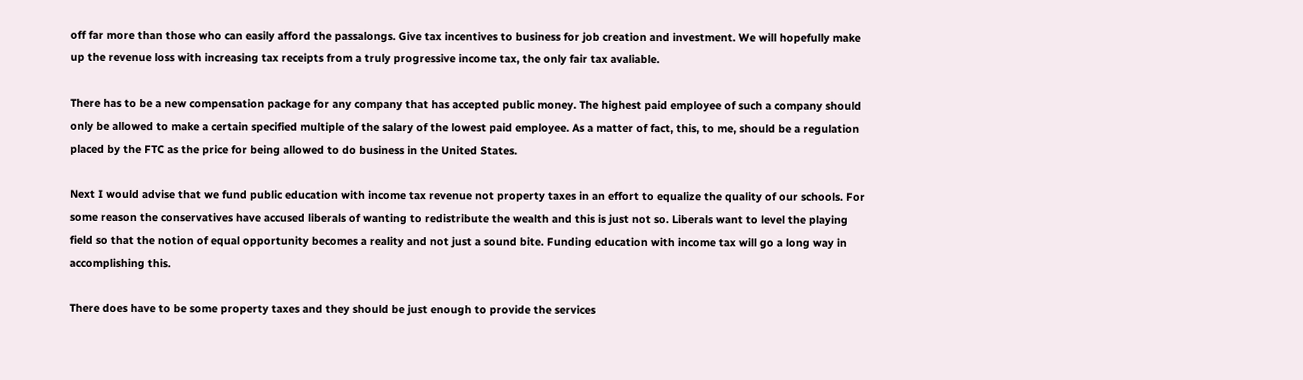off far more than those who can easily afford the passalongs. Give tax incentives to business for job creation and investment. We will hopefully make up the revenue loss with increasing tax receipts from a truly progressive income tax, the only fair tax avaliable.

There has to be a new compensation package for any company that has accepted public money. The highest paid employee of such a company should only be allowed to make a certain specified multiple of the salary of the lowest paid employee. As a matter of fact, this, to me, should be a regulation placed by the FTC as the price for being allowed to do business in the United States.

Next I would advise that we fund public education with income tax revenue not property taxes in an effort to equalize the quality of our schools. For some reason the conservatives have accused liberals of wanting to redistribute the wealth and this is just not so. Liberals want to level the playing field so that the notion of equal opportunity becomes a reality and not just a sound bite. Funding education with income tax will go a long way in accomplishing this.

There does have to be some property taxes and they should be just enough to provide the services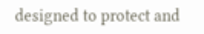designed to protect and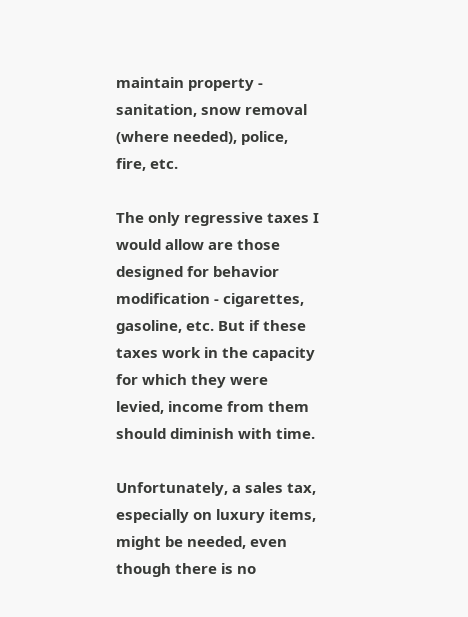maintain property - sanitation, snow removal (where needed), police, fire, etc.

The only regressive taxes I would allow are those designed for behavior modification - cigarettes, gasoline, etc. But if these taxes work in the capacity for which they were levied, income from them should diminish with time.

Unfortunately, a sales tax, especially on luxury items, might be needed, even though there is no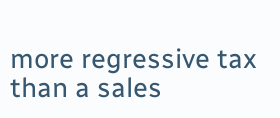more regressive tax than a sales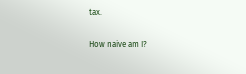tax.

How naive am I?